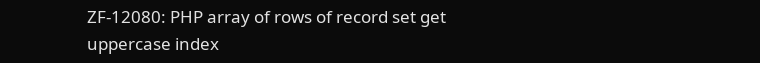ZF-12080: PHP array of rows of record set get uppercase index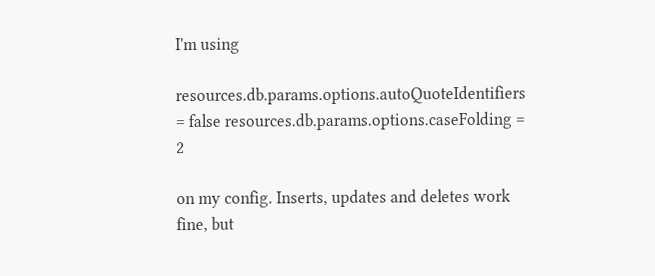I'm using

resources.db.params.options.autoQuoteIdentifiers = false resources.db.params.options.caseFolding = 2

on my config. Inserts, updates and deletes work fine, but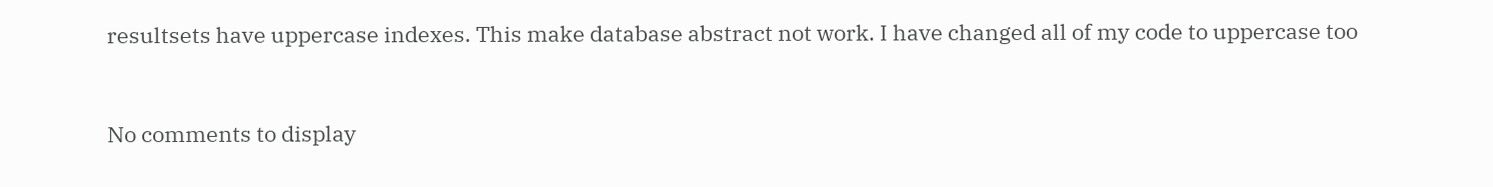resultsets have uppercase indexes. This make database abstract not work. I have changed all of my code to uppercase too


No comments to display